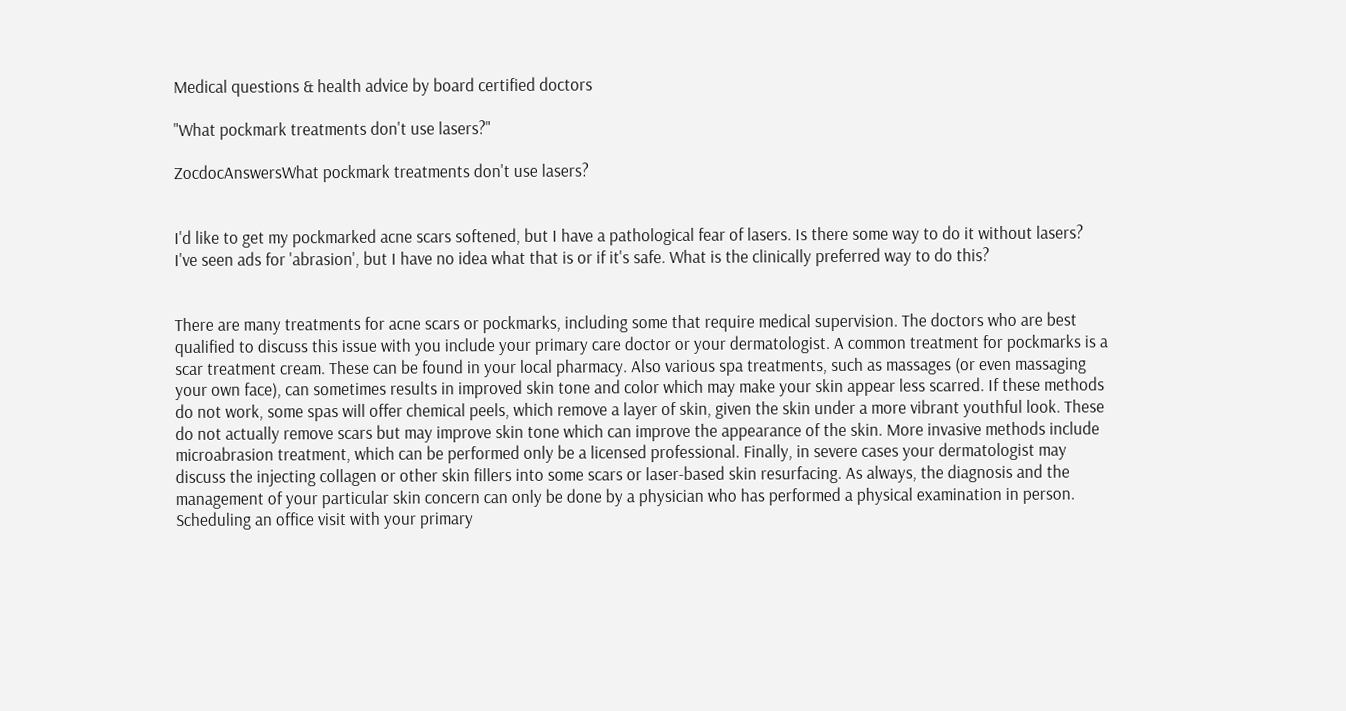Medical questions & health advice by board certified doctors

"What pockmark treatments don't use lasers?"

ZocdocAnswersWhat pockmark treatments don't use lasers?


I'd like to get my pockmarked acne scars softened, but I have a pathological fear of lasers. Is there some way to do it without lasers? I've seen ads for 'abrasion', but I have no idea what that is or if it's safe. What is the clinically preferred way to do this?


There are many treatments for acne scars or pockmarks, including some that require medical supervision. The doctors who are best qualified to discuss this issue with you include your primary care doctor or your dermatologist. A common treatment for pockmarks is a scar treatment cream. These can be found in your local pharmacy. Also various spa treatments, such as massages (or even massaging your own face), can sometimes results in improved skin tone and color which may make your skin appear less scarred. If these methods do not work, some spas will offer chemical peels, which remove a layer of skin, given the skin under a more vibrant youthful look. These do not actually remove scars but may improve skin tone which can improve the appearance of the skin. More invasive methods include microabrasion treatment, which can be performed only be a licensed professional. Finally, in severe cases your dermatologist may discuss the injecting collagen or other skin fillers into some scars or laser-based skin resurfacing. As always, the diagnosis and the management of your particular skin concern can only be done by a physician who has performed a physical examination in person. Scheduling an office visit with your primary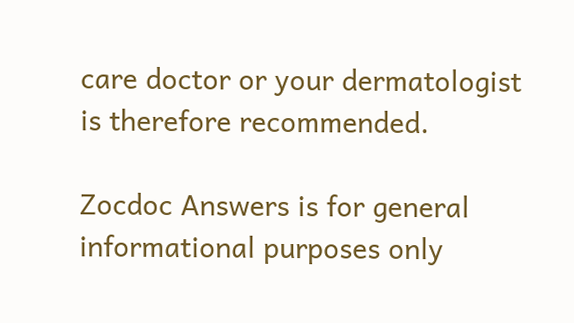care doctor or your dermatologist is therefore recommended.

Zocdoc Answers is for general informational purposes only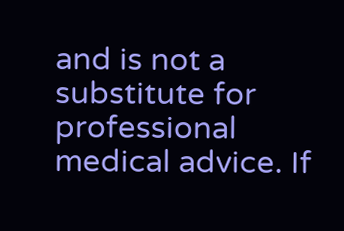and is not a substitute for professional medical advice. If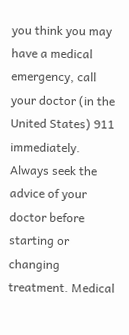you think you may have a medical emergency, call your doctor (in the United States) 911 immediately. Always seek the advice of your doctor before starting or changing treatment. Medical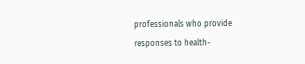professionals who provide responses to health-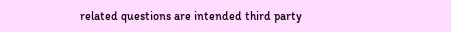related questions are intended third party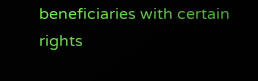beneficiaries with certain rights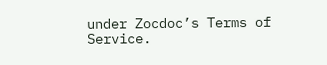under Zocdoc’s Terms of Service.